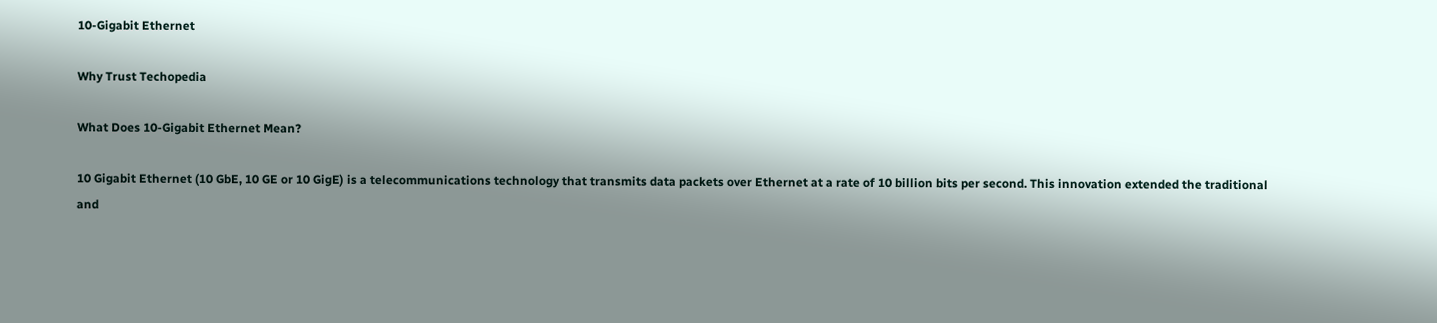10-Gigabit Ethernet

Why Trust Techopedia

What Does 10-Gigabit Ethernet Mean?

10 Gigabit Ethernet (10 GbE, 10 GE or 10 GigE) is a telecommunications technology that transmits data packets over Ethernet at a rate of 10 billion bits per second. This innovation extended the traditional and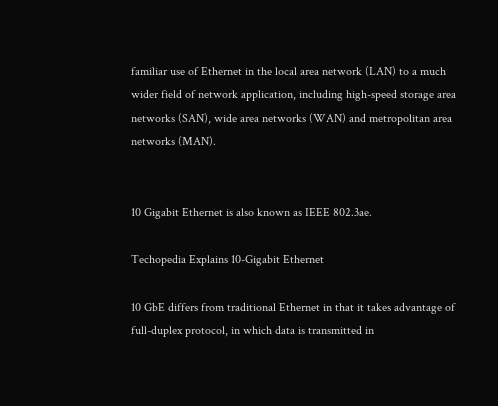familiar use of Ethernet in the local area network (LAN) to a much wider field of network application, including high-speed storage area networks (SAN), wide area networks (WAN) and metropolitan area networks (MAN).


10 Gigabit Ethernet is also known as IEEE 802.3ae.

Techopedia Explains 10-Gigabit Ethernet

10 GbE differs from traditional Ethernet in that it takes advantage of full-duplex protocol, in which data is transmitted in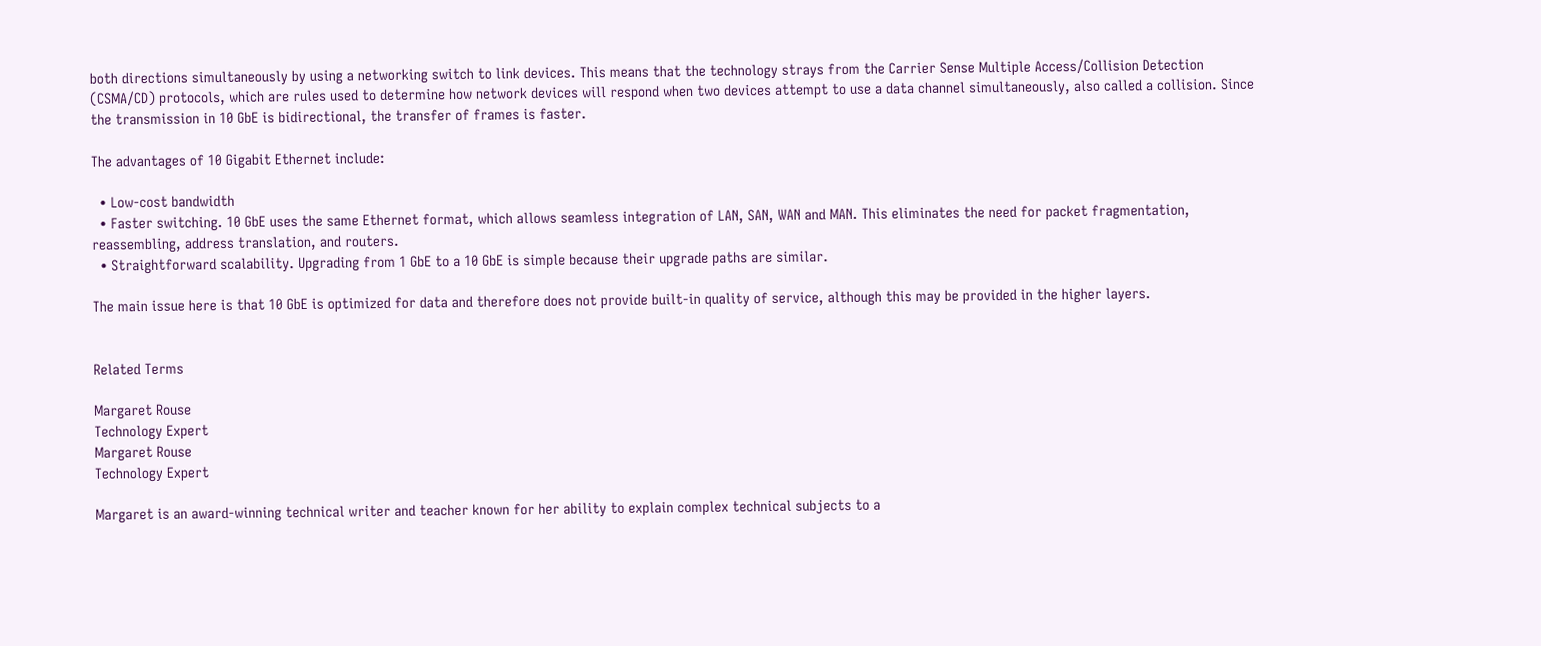both directions simultaneously by using a networking switch to link devices. This means that the technology strays from the Carrier Sense Multiple Access/Collision Detection (CSMA/CD) protocols, which are rules used to determine how network devices will respond when two devices attempt to use a data channel simultaneously, also called a collision. Since the transmission in 10 GbE is bidirectional, the transfer of frames is faster.

The advantages of 10 Gigabit Ethernet include:

  • Low-cost bandwidth
  • Faster switching. 10 GbE uses the same Ethernet format, which allows seamless integration of LAN, SAN, WAN and MAN. This eliminates the need for packet fragmentation, reassembling, address translation, and routers.
  • Straightforward scalability. Upgrading from 1 GbE to a 10 GbE is simple because their upgrade paths are similar.

The main issue here is that 10 GbE is optimized for data and therefore does not provide built-in quality of service, although this may be provided in the higher layers.


Related Terms

Margaret Rouse
Technology Expert
Margaret Rouse
Technology Expert

Margaret is an award-winning technical writer and teacher known for her ability to explain complex technical subjects to a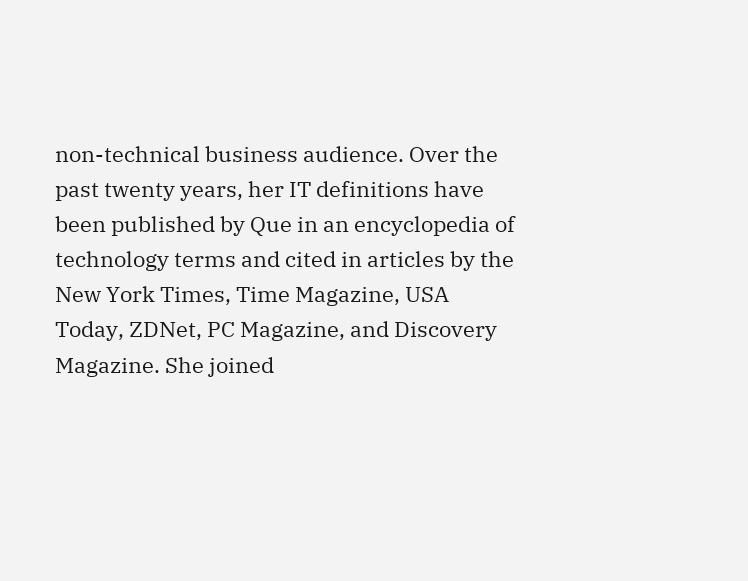non-technical business audience. Over the past twenty years, her IT definitions have been published by Que in an encyclopedia of technology terms and cited in articles by the New York Times, Time Magazine, USA Today, ZDNet, PC Magazine, and Discovery Magazine. She joined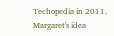Techopedia in 2011. Margaret's idea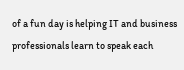of a fun day is helping IT and business professionals learn to speak each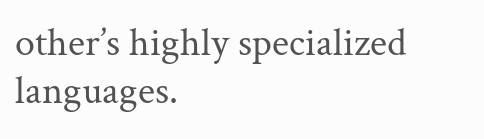other’s highly specialized languages.